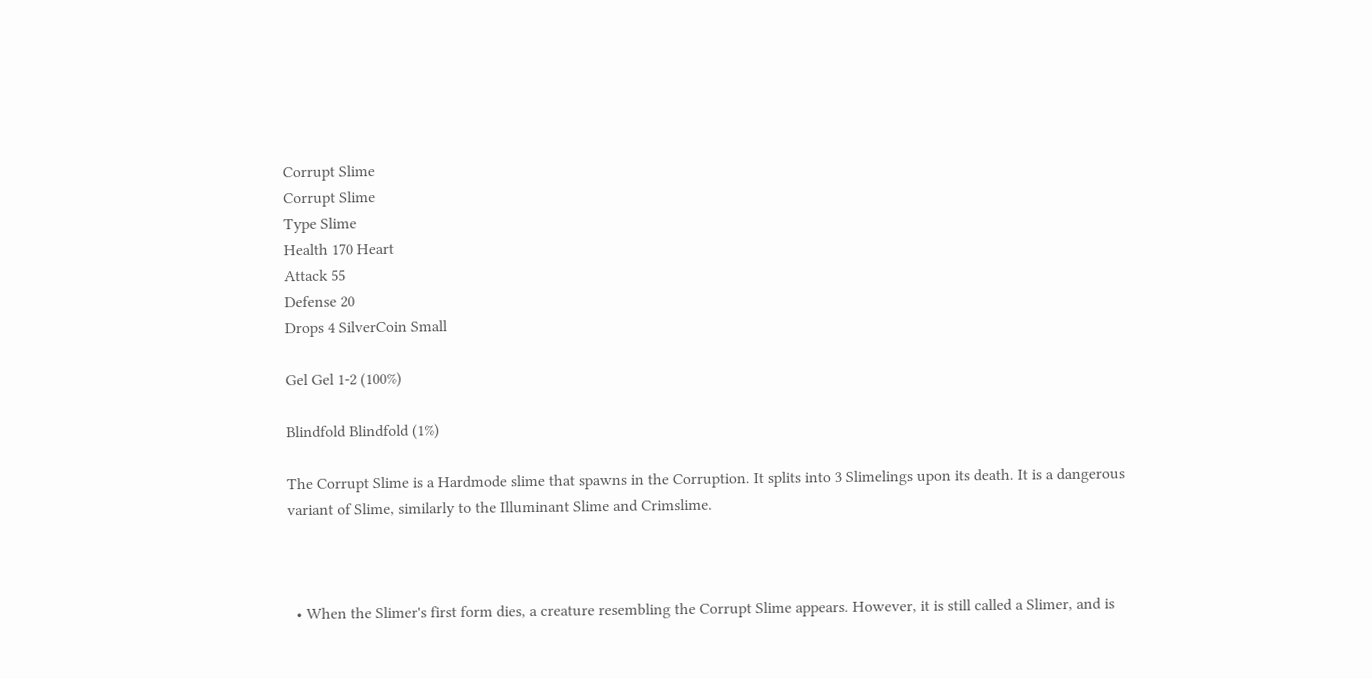Corrupt Slime
Corrupt Slime
Type Slime
Health 170 Heart
Attack 55
Defense 20
Drops 4 SilverCoin Small

Gel Gel 1-2 (100%)

Blindfold Blindfold (1%)

The Corrupt Slime is a Hardmode slime that spawns in the Corruption. It splits into 3 Slimelings upon its death. It is a dangerous variant of Slime, similarly to the Illuminant Slime and Crimslime.



  • When the Slimer's first form dies, a creature resembling the Corrupt Slime appears. However, it is still called a Slimer, and is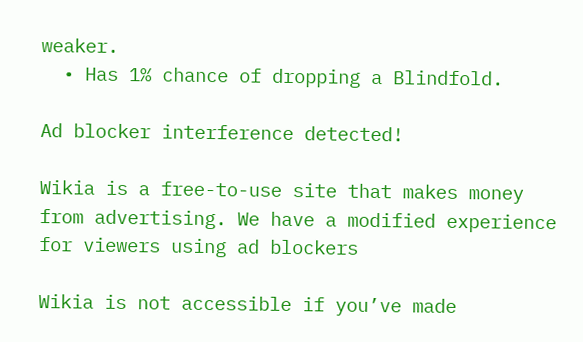weaker.
  • Has 1% chance of dropping a Blindfold.

Ad blocker interference detected!

Wikia is a free-to-use site that makes money from advertising. We have a modified experience for viewers using ad blockers

Wikia is not accessible if you’ve made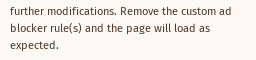further modifications. Remove the custom ad blocker rule(s) and the page will load as expected.